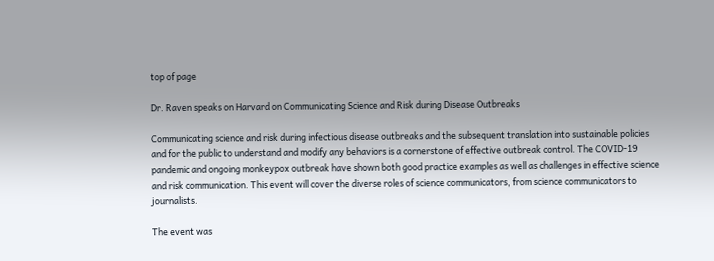top of page

Dr. Raven speaks on Harvard on Communicating Science and Risk during Disease Outbreaks

Communicating science and risk during infectious disease outbreaks and the subsequent translation into sustainable policies and for the public to understand and modify any behaviors is a cornerstone of effective outbreak control. The COVID-19 pandemic and ongoing monkeypox outbreak have shown both good practice examples as well as challenges in effective science and risk communication. This event will cover the diverse roles of science communicators, from science communicators to journalists.

The event was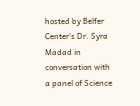hosted by Belfer Center's Dr. Syra Madad in conversation with a panel of Science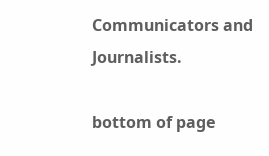Communicators and Journalists.

bottom of page